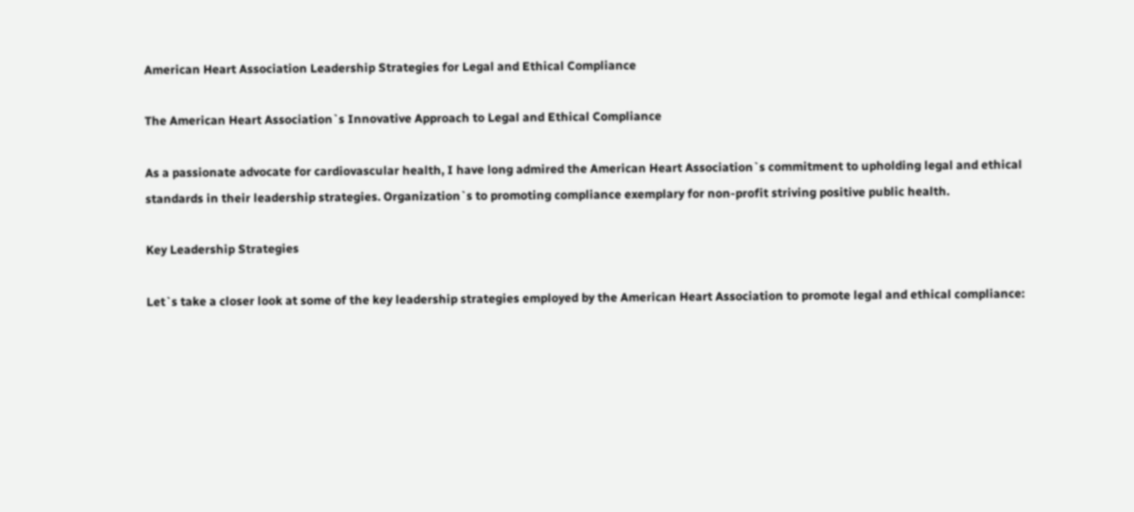American Heart Association Leadership Strategies for Legal and Ethical Compliance

The American Heart Association`s Innovative Approach to Legal and Ethical Compliance

As a passionate advocate for cardiovascular health, I have long admired the American Heart Association`s commitment to upholding legal and ethical standards in their leadership strategies. Organization`s to promoting compliance exemplary for non-profit striving positive public health.

Key Leadership Strategies

Let`s take a closer look at some of the key leadership strategies employed by the American Heart Association to promote legal and ethical compliance: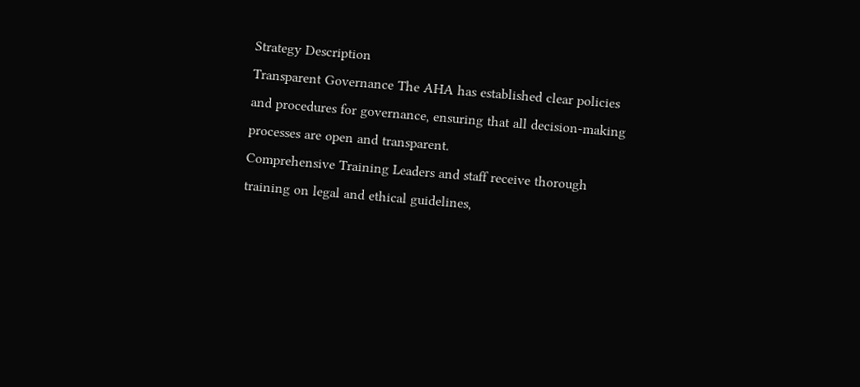Strategy Description
Transparent Governance The AHA has established clear policies and procedures for governance, ensuring that all decision-making processes are open and transparent.
Comprehensive Training Leaders and staff receive thorough training on legal and ethical guidelines,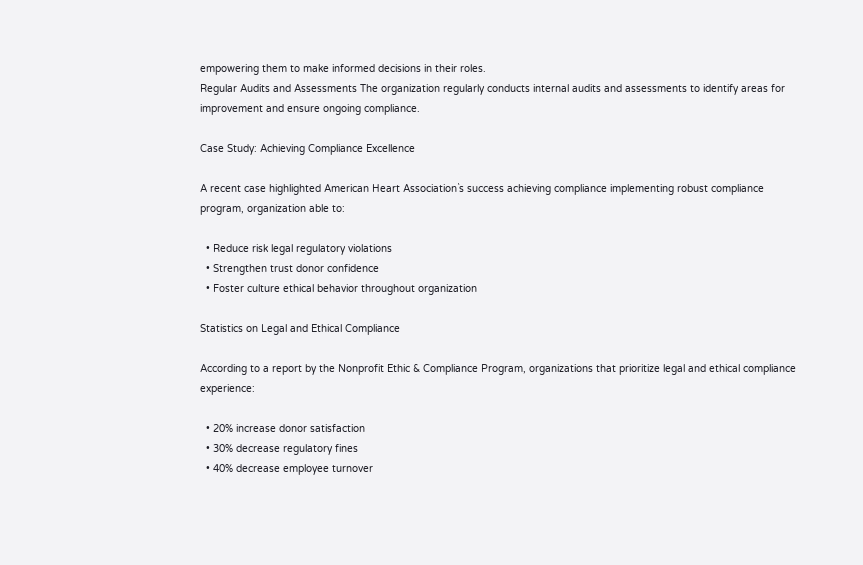empowering them to make informed decisions in their roles.
Regular Audits and Assessments The organization regularly conducts internal audits and assessments to identify areas for improvement and ensure ongoing compliance.

Case Study: Achieving Compliance Excellence

A recent case highlighted American Heart Association`s success achieving compliance implementing robust compliance program, organization able to:

  • Reduce risk legal regulatory violations
  • Strengthen trust donor confidence
  • Foster culture ethical behavior throughout organization

Statistics on Legal and Ethical Compliance

According to a report by the Nonprofit Ethic & Compliance Program, organizations that prioritize legal and ethical compliance experience:

  • 20% increase donor satisfaction
  • 30% decrease regulatory fines
  • 40% decrease employee turnover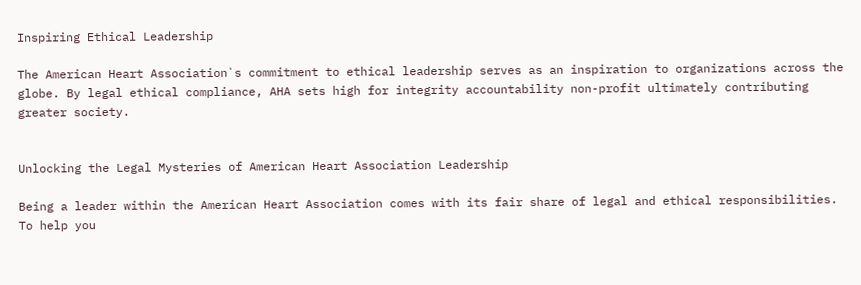Inspiring Ethical Leadership

The American Heart Association`s commitment to ethical leadership serves as an inspiration to organizations across the globe. By legal ethical compliance, AHA sets high for integrity accountability non-profit ultimately contributing greater society.


Unlocking the Legal Mysteries of American Heart Association Leadership

Being a leader within the American Heart Association comes with its fair share of legal and ethical responsibilities. To help you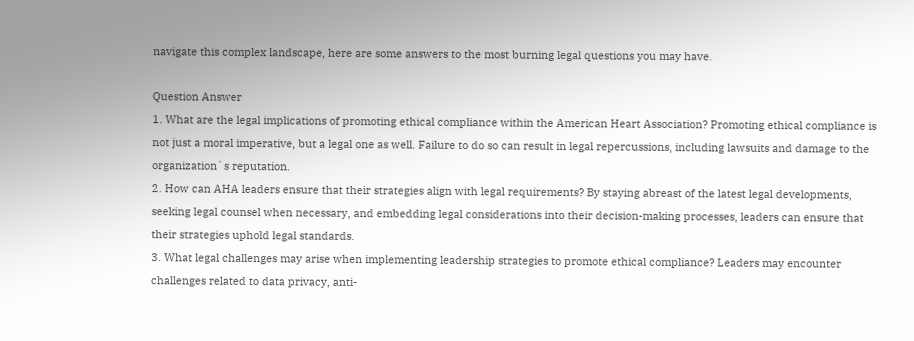navigate this complex landscape, here are some answers to the most burning legal questions you may have.

Question Answer
1. What are the legal implications of promoting ethical compliance within the American Heart Association? Promoting ethical compliance is not just a moral imperative, but a legal one as well. Failure to do so can result in legal repercussions, including lawsuits and damage to the organization`s reputation.
2. How can AHA leaders ensure that their strategies align with legal requirements? By staying abreast of the latest legal developments, seeking legal counsel when necessary, and embedding legal considerations into their decision-making processes, leaders can ensure that their strategies uphold legal standards.
3. What legal challenges may arise when implementing leadership strategies to promote ethical compliance? Leaders may encounter challenges related to data privacy, anti-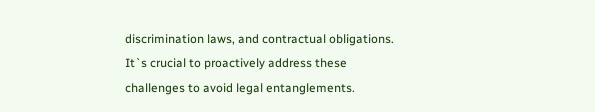discrimination laws, and contractual obligations. It`s crucial to proactively address these challenges to avoid legal entanglements.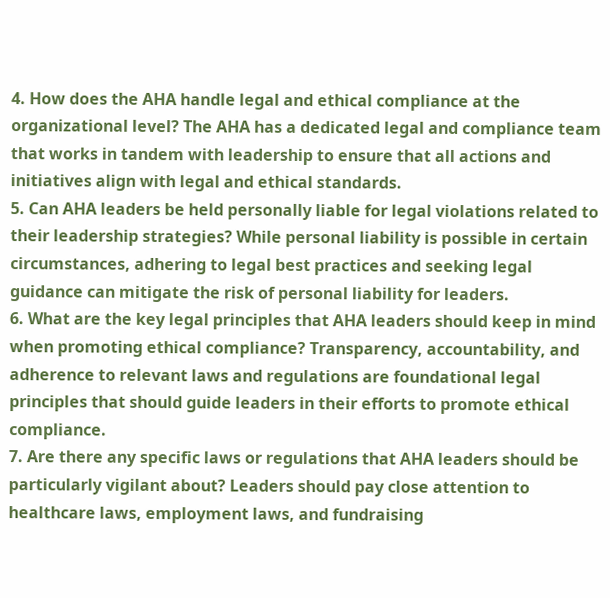4. How does the AHA handle legal and ethical compliance at the organizational level? The AHA has a dedicated legal and compliance team that works in tandem with leadership to ensure that all actions and initiatives align with legal and ethical standards.
5. Can AHA leaders be held personally liable for legal violations related to their leadership strategies? While personal liability is possible in certain circumstances, adhering to legal best practices and seeking legal guidance can mitigate the risk of personal liability for leaders.
6. What are the key legal principles that AHA leaders should keep in mind when promoting ethical compliance? Transparency, accountability, and adherence to relevant laws and regulations are foundational legal principles that should guide leaders in their efforts to promote ethical compliance.
7. Are there any specific laws or regulations that AHA leaders should be particularly vigilant about? Leaders should pay close attention to healthcare laws, employment laws, and fundraising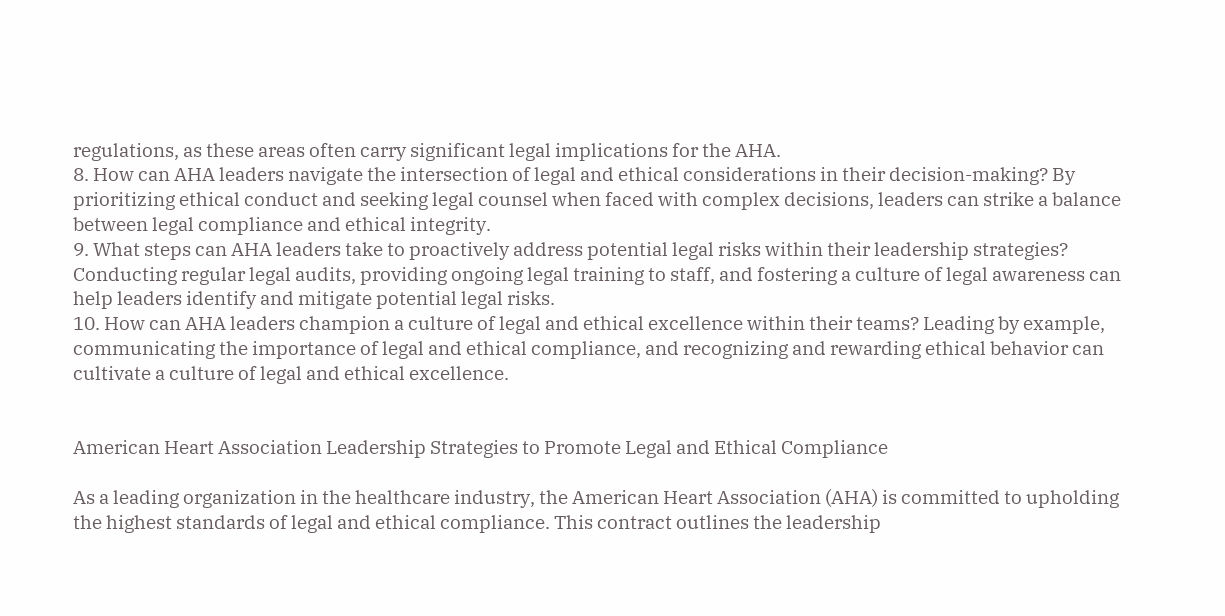regulations, as these areas often carry significant legal implications for the AHA.
8. How can AHA leaders navigate the intersection of legal and ethical considerations in their decision-making? By prioritizing ethical conduct and seeking legal counsel when faced with complex decisions, leaders can strike a balance between legal compliance and ethical integrity.
9. What steps can AHA leaders take to proactively address potential legal risks within their leadership strategies? Conducting regular legal audits, providing ongoing legal training to staff, and fostering a culture of legal awareness can help leaders identify and mitigate potential legal risks.
10. How can AHA leaders champion a culture of legal and ethical excellence within their teams? Leading by example, communicating the importance of legal and ethical compliance, and recognizing and rewarding ethical behavior can cultivate a culture of legal and ethical excellence.


American Heart Association Leadership Strategies to Promote Legal and Ethical Compliance

As a leading organization in the healthcare industry, the American Heart Association (AHA) is committed to upholding the highest standards of legal and ethical compliance. This contract outlines the leadership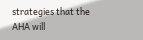strategies that the AHA will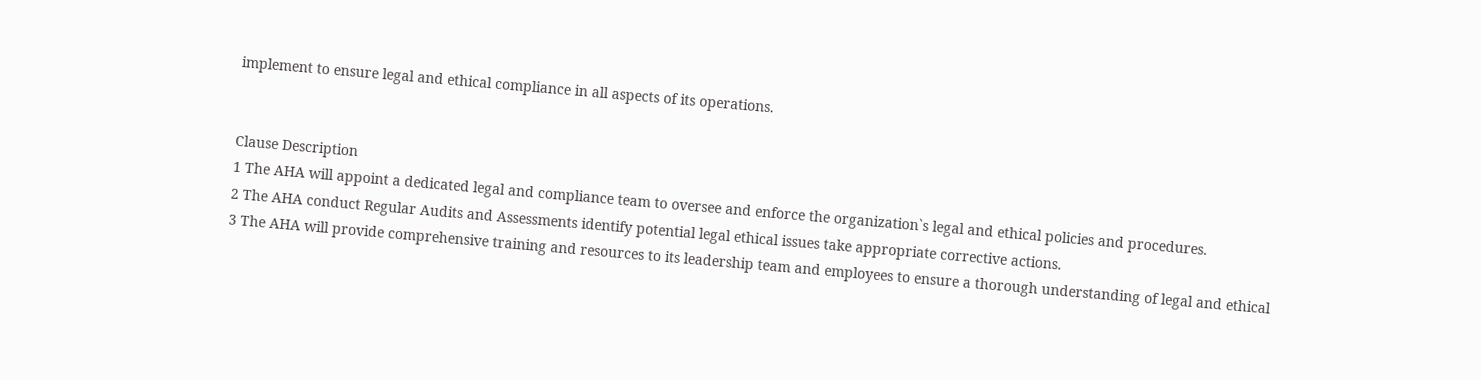implement to ensure legal and ethical compliance in all aspects of its operations.


Clause Description
1 The AHA will appoint a dedicated legal and compliance team to oversee and enforce the organization`s legal and ethical policies and procedures.
2 The AHA conduct Regular Audits and Assessments identify potential legal ethical issues take appropriate corrective actions.
3 The AHA will provide comprehensive training and resources to its leadership team and employees to ensure a thorough understanding of legal and ethical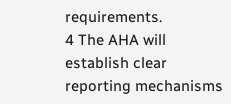requirements.
4 The AHA will establish clear reporting mechanisms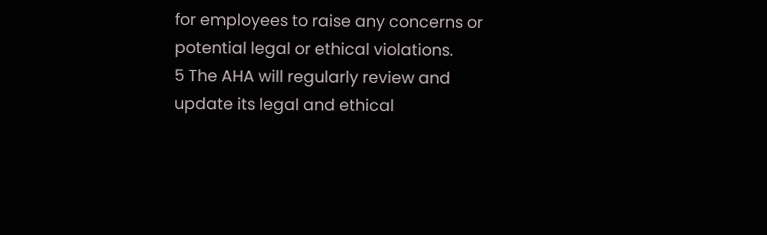for employees to raise any concerns or potential legal or ethical violations.
5 The AHA will regularly review and update its legal and ethical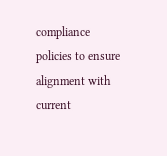compliance policies to ensure alignment with current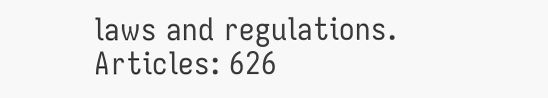laws and regulations.
Articles: 626